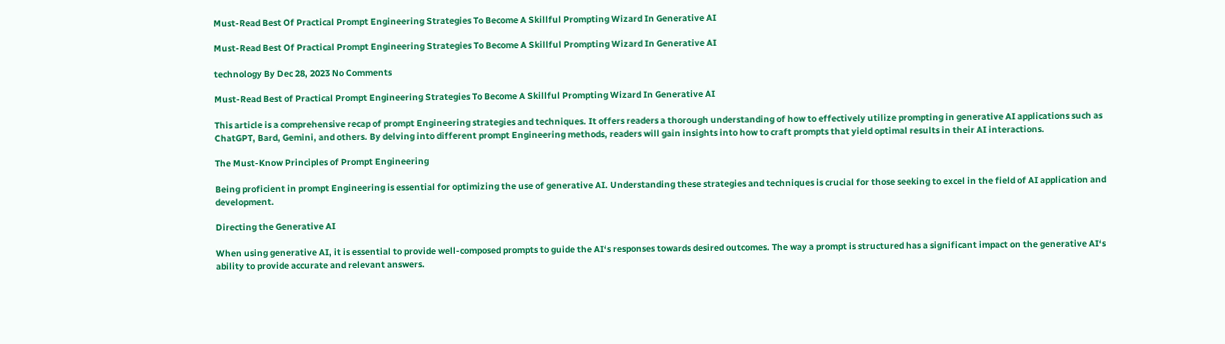Must-Read Best Of Practical Prompt Engineering Strategies To Become A Skillful Prompting Wizard In Generative AI

Must-Read Best Of Practical Prompt Engineering Strategies To Become A Skillful Prompting Wizard In Generative AI

technology By Dec 28, 2023 No Comments

Must-Read Best of Practical Prompt Engineering Strategies To Become A Skillful Prompting Wizard In Generative AI

This article is a comprehensive recap of prompt Engineering strategies and techniques. It offers readers a thorough understanding of how to effectively utilize prompting in generative AI applications such as ChatGPT, Bard, Gemini, and others. By delving into different prompt Engineering methods, readers will gain insights into how to craft prompts that yield optimal results in their AI interactions.

The Must-Know Principles of Prompt Engineering

Being proficient in prompt Engineering is essential for optimizing the use of generative AI. Understanding these strategies and techniques is crucial for those seeking to excel in the field of AI application and development.

Directing the Generative AI

When using generative AI, it is essential to provide well-composed prompts to guide the AI‘s responses towards desired outcomes. The way a prompt is structured has a significant impact on the generative AI‘s ability to provide accurate and relevant answers.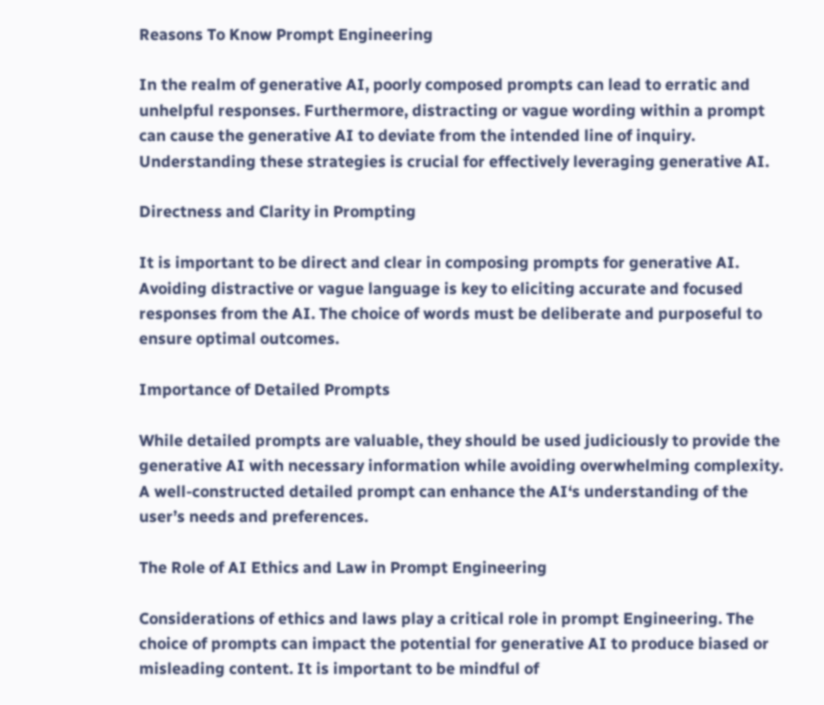Reasons To Know Prompt Engineering

In the realm of generative AI, poorly composed prompts can lead to erratic and unhelpful responses. Furthermore, distracting or vague wording within a prompt can cause the generative AI to deviate from the intended line of inquiry. Understanding these strategies is crucial for effectively leveraging generative AI.

Directness and Clarity in Prompting

It is important to be direct and clear in composing prompts for generative AI. Avoiding distractive or vague language is key to eliciting accurate and focused responses from the AI. The choice of words must be deliberate and purposeful to ensure optimal outcomes.

Importance of Detailed Prompts

While detailed prompts are valuable, they should be used judiciously to provide the generative AI with necessary information while avoiding overwhelming complexity. A well-constructed detailed prompt can enhance the AI‘s understanding of the user’s needs and preferences.

The Role of AI Ethics and Law in Prompt Engineering

Considerations of ethics and laws play a critical role in prompt Engineering. The choice of prompts can impact the potential for generative AI to produce biased or misleading content. It is important to be mindful of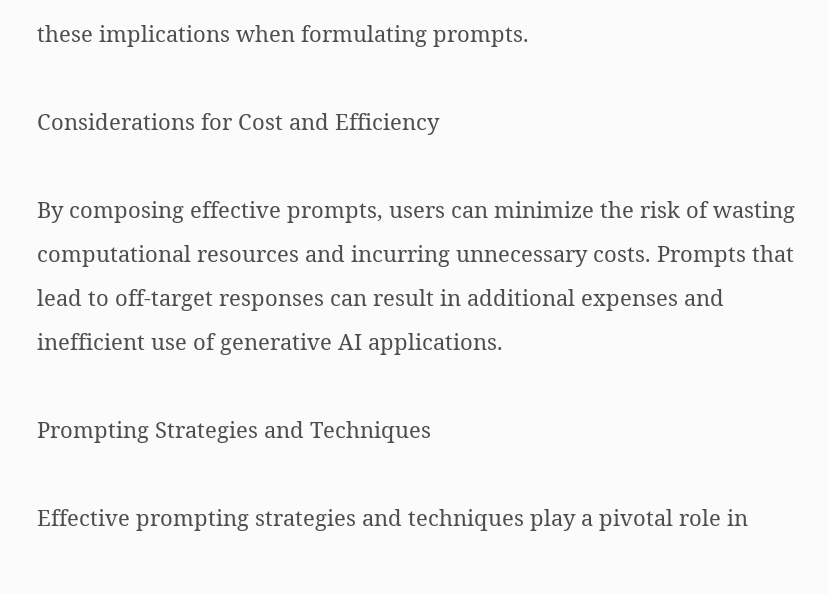these implications when formulating prompts.

Considerations for Cost and Efficiency

By composing effective prompts, users can minimize the risk of wasting computational resources and incurring unnecessary costs. Prompts that lead to off-target responses can result in additional expenses and inefficient use of generative AI applications.

Prompting Strategies and Techniques

Effective prompting strategies and techniques play a pivotal role in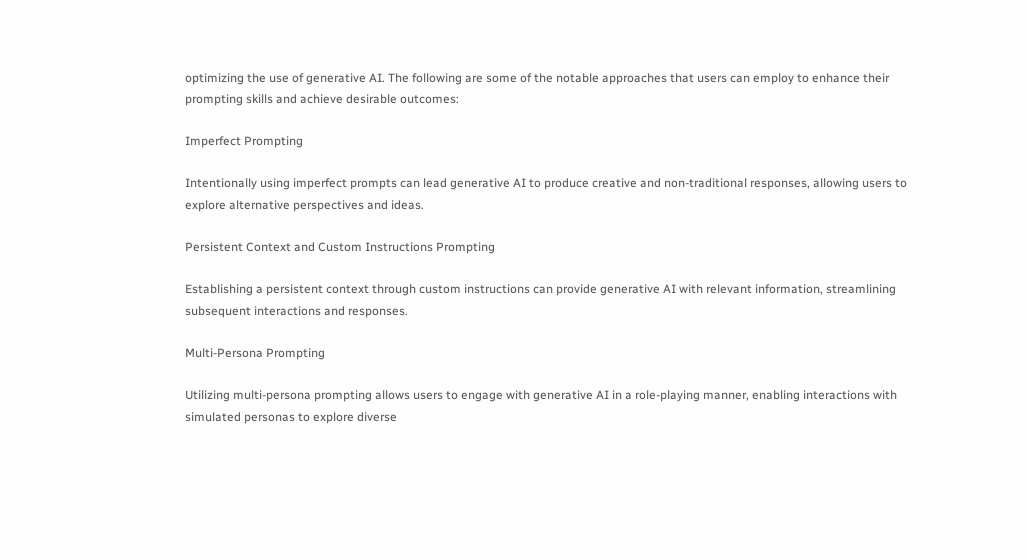optimizing the use of generative AI. The following are some of the notable approaches that users can employ to enhance their prompting skills and achieve desirable outcomes:

Imperfect Prompting

Intentionally using imperfect prompts can lead generative AI to produce creative and non-traditional responses, allowing users to explore alternative perspectives and ideas.

Persistent Context and Custom Instructions Prompting

Establishing a persistent context through custom instructions can provide generative AI with relevant information, streamlining subsequent interactions and responses.

Multi-Persona Prompting

Utilizing multi-persona prompting allows users to engage with generative AI in a role-playing manner, enabling interactions with simulated personas to explore diverse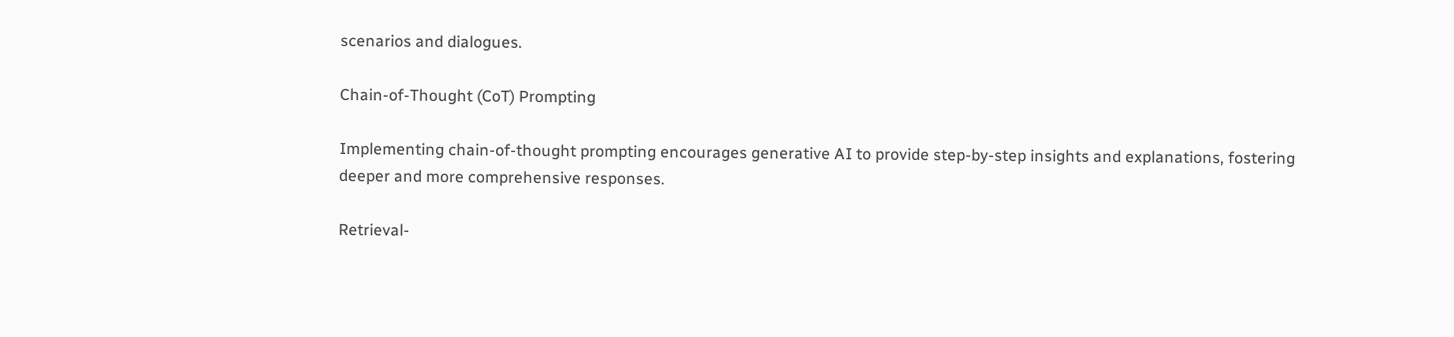scenarios and dialogues.

Chain-of-Thought (CoT) Prompting

Implementing chain-of-thought prompting encourages generative AI to provide step-by-step insights and explanations, fostering deeper and more comprehensive responses.

Retrieval-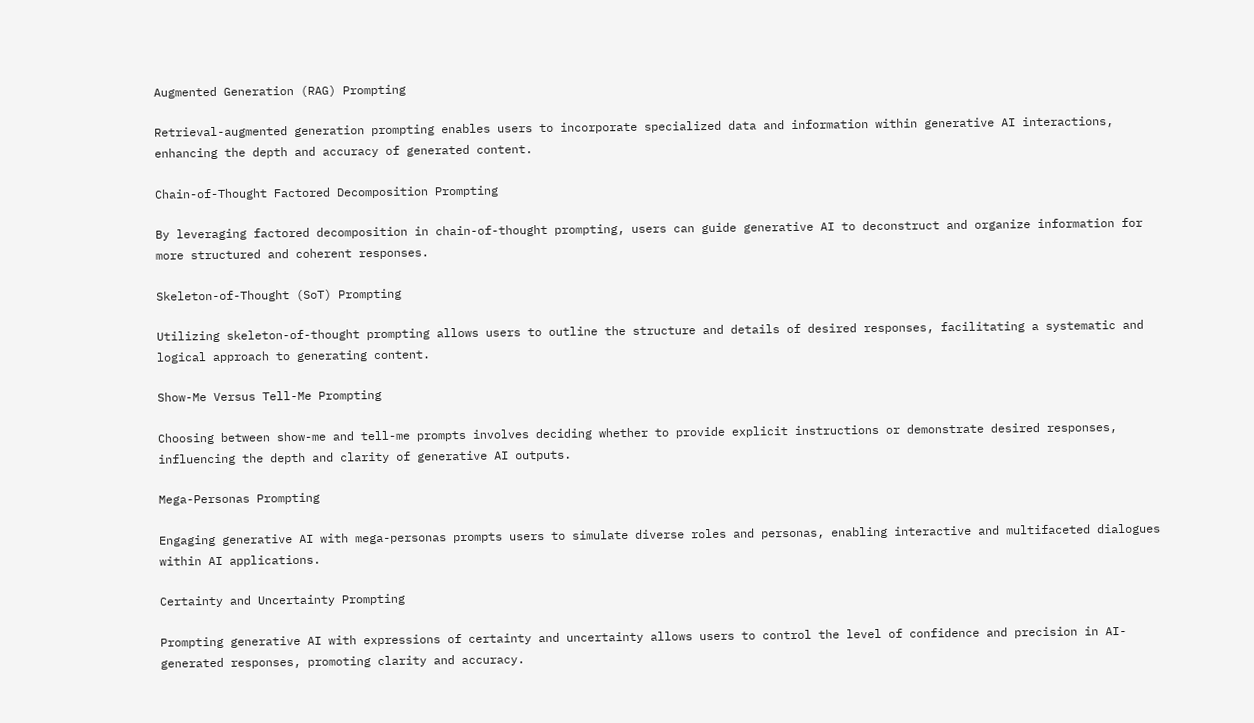Augmented Generation (RAG) Prompting

Retrieval-augmented generation prompting enables users to incorporate specialized data and information within generative AI interactions, enhancing the depth and accuracy of generated content.

Chain-of-Thought Factored Decomposition Prompting

By leveraging factored decomposition in chain-of-thought prompting, users can guide generative AI to deconstruct and organize information for more structured and coherent responses.

Skeleton-of-Thought (SoT) Prompting

Utilizing skeleton-of-thought prompting allows users to outline the structure and details of desired responses, facilitating a systematic and logical approach to generating content.

Show-Me Versus Tell-Me Prompting

Choosing between show-me and tell-me prompts involves deciding whether to provide explicit instructions or demonstrate desired responses, influencing the depth and clarity of generative AI outputs.

Mega-Personas Prompting

Engaging generative AI with mega-personas prompts users to simulate diverse roles and personas, enabling interactive and multifaceted dialogues within AI applications.

Certainty and Uncertainty Prompting

Prompting generative AI with expressions of certainty and uncertainty allows users to control the level of confidence and precision in AI-generated responses, promoting clarity and accuracy.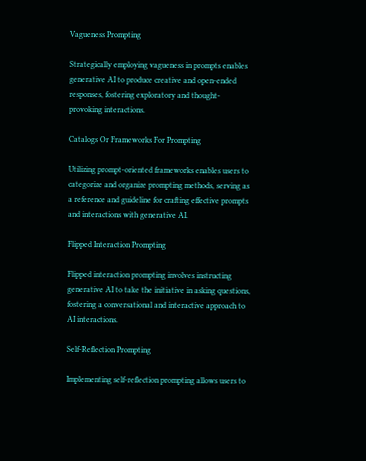Vagueness Prompting

Strategically employing vagueness in prompts enables generative AI to produce creative and open-ended responses, fostering exploratory and thought-provoking interactions.

Catalogs Or Frameworks For Prompting

Utilizing prompt-oriented frameworks enables users to categorize and organize prompting methods, serving as a reference and guideline for crafting effective prompts and interactions with generative AI.

Flipped Interaction Prompting

Flipped interaction prompting involves instructing generative AI to take the initiative in asking questions, fostering a conversational and interactive approach to AI interactions.

Self-Reflection Prompting

Implementing self-reflection prompting allows users to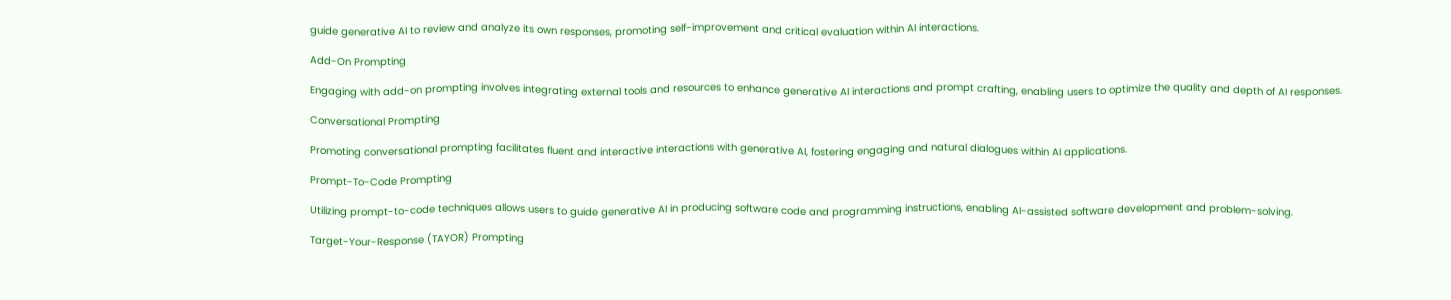guide generative AI to review and analyze its own responses, promoting self-improvement and critical evaluation within AI interactions.

Add-On Prompting

Engaging with add-on prompting involves integrating external tools and resources to enhance generative AI interactions and prompt crafting, enabling users to optimize the quality and depth of AI responses.

Conversational Prompting

Promoting conversational prompting facilitates fluent and interactive interactions with generative AI, fostering engaging and natural dialogues within AI applications.

Prompt-To-Code Prompting

Utilizing prompt-to-code techniques allows users to guide generative AI in producing software code and programming instructions, enabling AI-assisted software development and problem-solving.

Target-Your-Response (TAYOR) Prompting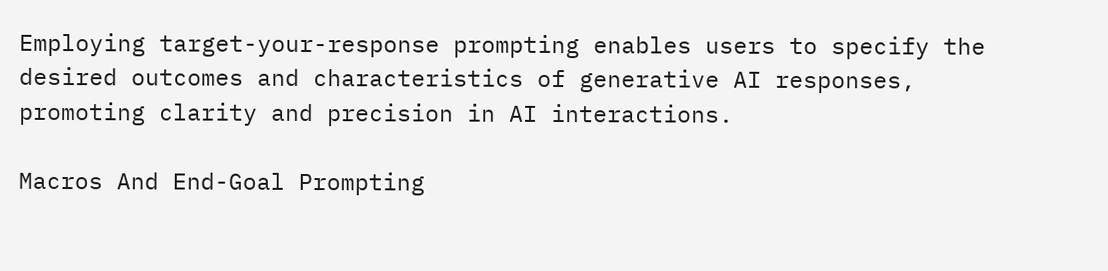Employing target-your-response prompting enables users to specify the desired outcomes and characteristics of generative AI responses, promoting clarity and precision in AI interactions.

Macros And End-Goal Prompting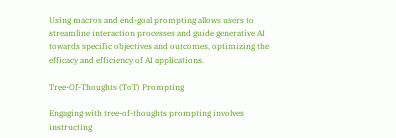Using macros and end-goal prompting allows users to streamline interaction processes and guide generative AI towards specific objectives and outcomes, optimizing the efficacy and efficiency of AI applications.

Tree-Of-Thoughts (ToT) Prompting

Engaging with tree-of-thoughts prompting involves instructing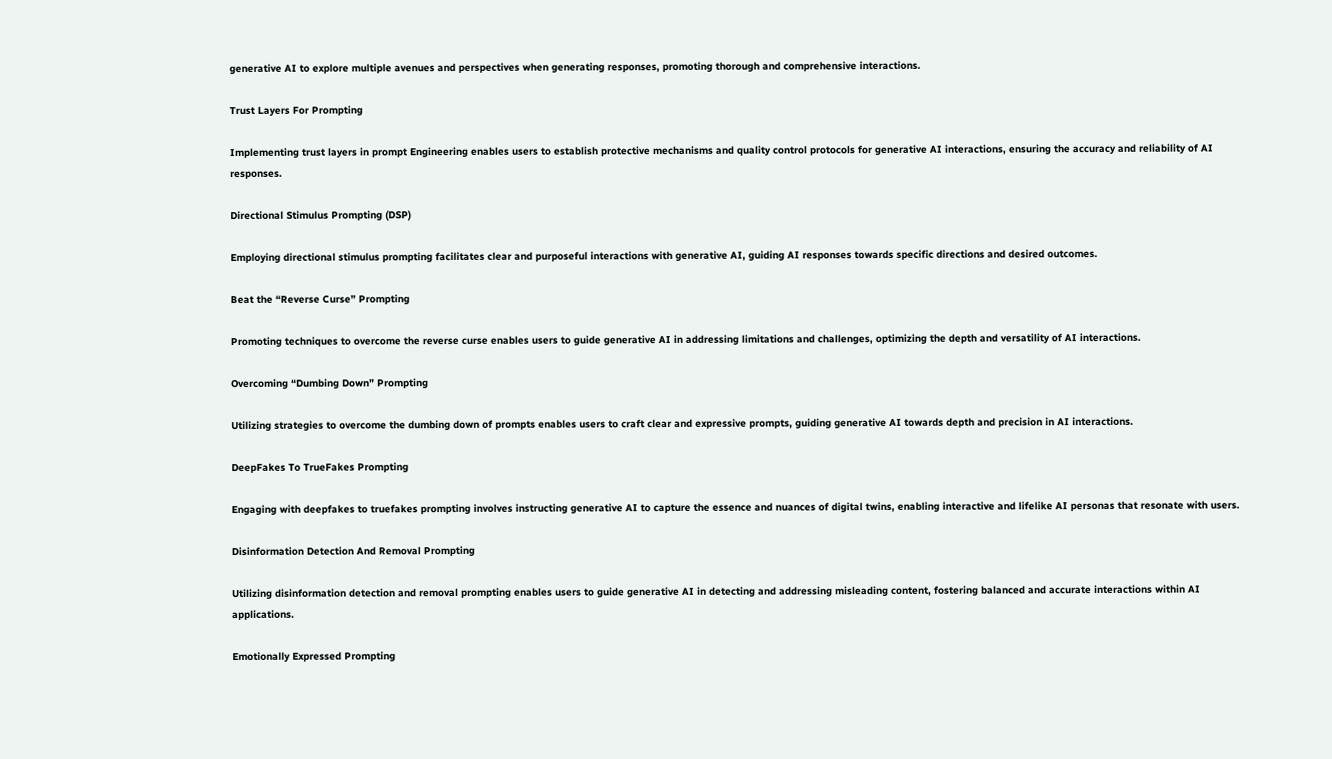generative AI to explore multiple avenues and perspectives when generating responses, promoting thorough and comprehensive interactions.

Trust Layers For Prompting

Implementing trust layers in prompt Engineering enables users to establish protective mechanisms and quality control protocols for generative AI interactions, ensuring the accuracy and reliability of AI responses.

Directional Stimulus Prompting (DSP)

Employing directional stimulus prompting facilitates clear and purposeful interactions with generative AI, guiding AI responses towards specific directions and desired outcomes.

Beat the “Reverse Curse” Prompting

Promoting techniques to overcome the reverse curse enables users to guide generative AI in addressing limitations and challenges, optimizing the depth and versatility of AI interactions.

Overcoming “Dumbing Down” Prompting

Utilizing strategies to overcome the dumbing down of prompts enables users to craft clear and expressive prompts, guiding generative AI towards depth and precision in AI interactions.

DeepFakes To TrueFakes Prompting

Engaging with deepfakes to truefakes prompting involves instructing generative AI to capture the essence and nuances of digital twins, enabling interactive and lifelike AI personas that resonate with users.

Disinformation Detection And Removal Prompting

Utilizing disinformation detection and removal prompting enables users to guide generative AI in detecting and addressing misleading content, fostering balanced and accurate interactions within AI applications.

Emotionally Expressed Prompting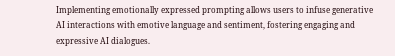Implementing emotionally expressed prompting allows users to infuse generative AI interactions with emotive language and sentiment, fostering engaging and expressive AI dialogues.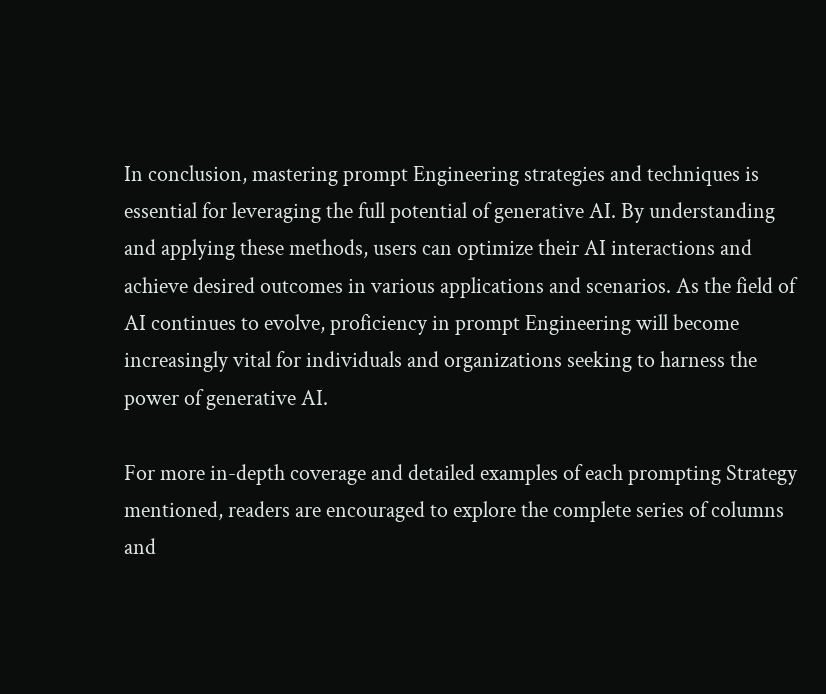In conclusion, mastering prompt Engineering strategies and techniques is essential for leveraging the full potential of generative AI. By understanding and applying these methods, users can optimize their AI interactions and achieve desired outcomes in various applications and scenarios. As the field of AI continues to evolve, proficiency in prompt Engineering will become increasingly vital for individuals and organizations seeking to harness the power of generative AI.

For more in-depth coverage and detailed examples of each prompting Strategy mentioned, readers are encouraged to explore the complete series of columns and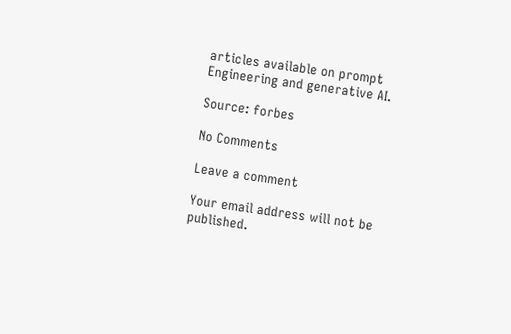articles available on prompt Engineering and generative AI.

Source: forbes

No Comments

Leave a comment

Your email address will not be published.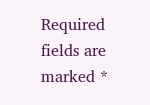Required fields are marked *